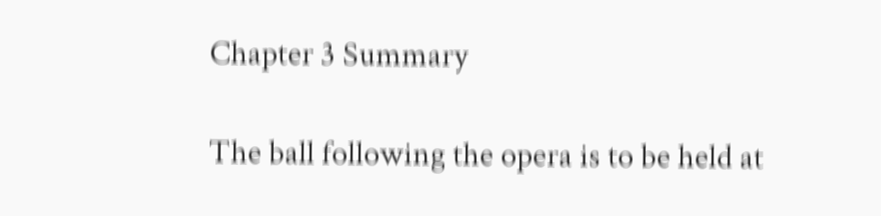Chapter 3 Summary

The ball following the opera is to be held at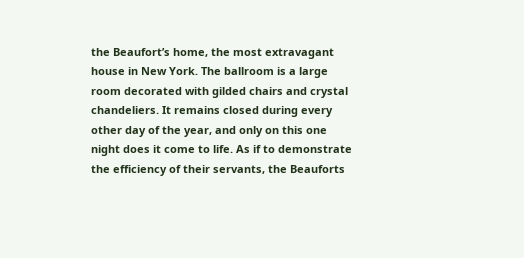the Beaufort’s home, the most extravagant house in New York. The ballroom is a large room decorated with gilded chairs and crystal chandeliers. It remains closed during every other day of the year, and only on this one night does it come to life. As if to demonstrate the efficiency of their servants, the Beauforts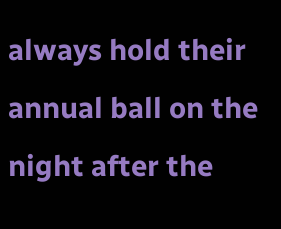always hold their annual ball on the night after the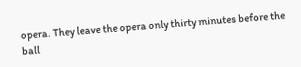opera. They leave the opera only thirty minutes before the ball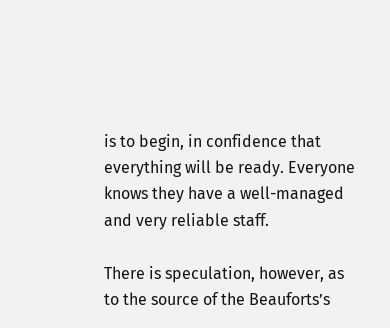is to begin, in confidence that everything will be ready. Everyone knows they have a well-managed and very reliable staff.

There is speculation, however, as to the source of the Beauforts’s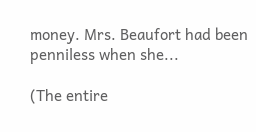money. Mrs. Beaufort had been penniless when she...

(The entire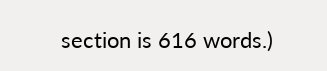section is 616 words.)